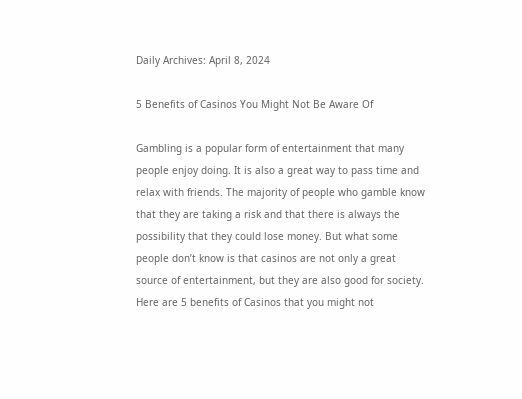Daily Archives: April 8, 2024

5 Benefits of Casinos You Might Not Be Aware Of

Gambling is a popular form of entertainment that many people enjoy doing. It is also a great way to pass time and relax with friends. The majority of people who gamble know that they are taking a risk and that there is always the possibility that they could lose money. But what some people don’t know is that casinos are not only a great source of entertainment, but they are also good for society. Here are 5 benefits of Casinos that you might not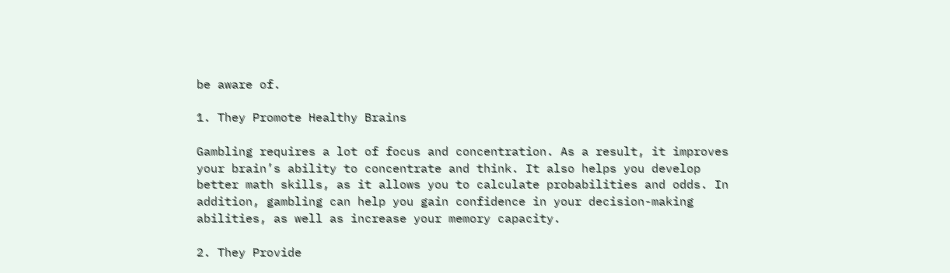be aware of.

1. They Promote Healthy Brains

Gambling requires a lot of focus and concentration. As a result, it improves your brain’s ability to concentrate and think. It also helps you develop better math skills, as it allows you to calculate probabilities and odds. In addition, gambling can help you gain confidence in your decision-making abilities, as well as increase your memory capacity.

2. They Provide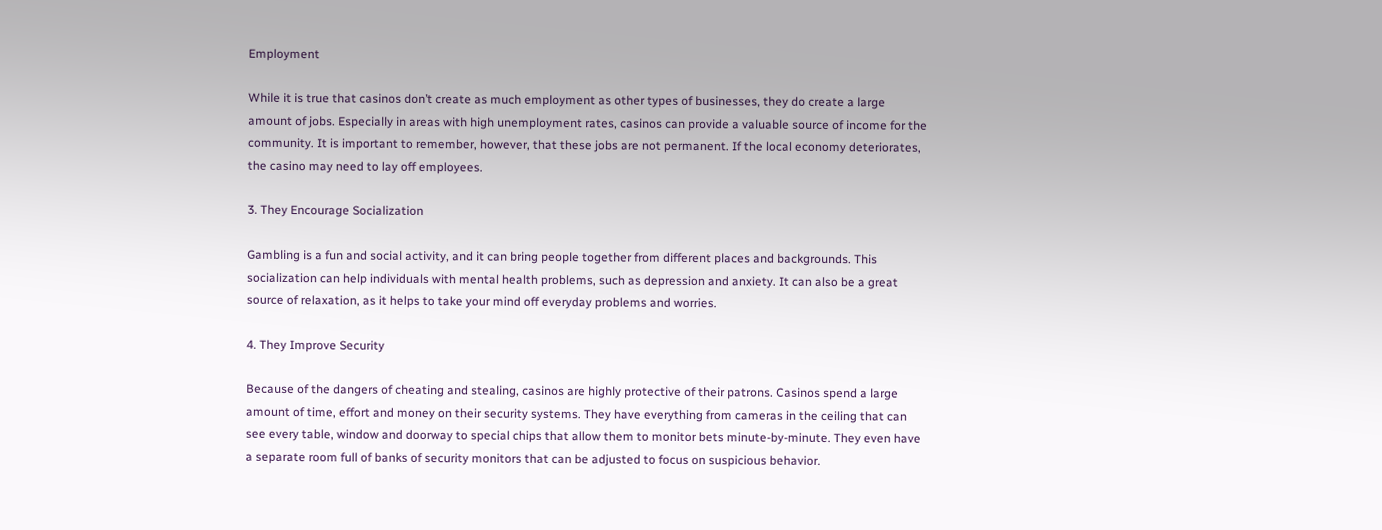Employment

While it is true that casinos don’t create as much employment as other types of businesses, they do create a large amount of jobs. Especially in areas with high unemployment rates, casinos can provide a valuable source of income for the community. It is important to remember, however, that these jobs are not permanent. If the local economy deteriorates, the casino may need to lay off employees.

3. They Encourage Socialization

Gambling is a fun and social activity, and it can bring people together from different places and backgrounds. This socialization can help individuals with mental health problems, such as depression and anxiety. It can also be a great source of relaxation, as it helps to take your mind off everyday problems and worries.

4. They Improve Security

Because of the dangers of cheating and stealing, casinos are highly protective of their patrons. Casinos spend a large amount of time, effort and money on their security systems. They have everything from cameras in the ceiling that can see every table, window and doorway to special chips that allow them to monitor bets minute-by-minute. They even have a separate room full of banks of security monitors that can be adjusted to focus on suspicious behavior.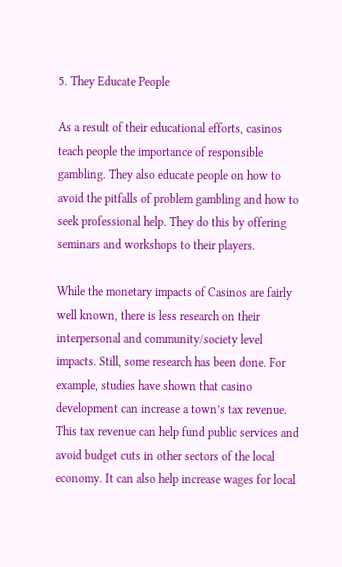5. They Educate People

As a result of their educational efforts, casinos teach people the importance of responsible gambling. They also educate people on how to avoid the pitfalls of problem gambling and how to seek professional help. They do this by offering seminars and workshops to their players.

While the monetary impacts of Casinos are fairly well known, there is less research on their interpersonal and community/society level impacts. Still, some research has been done. For example, studies have shown that casino development can increase a town’s tax revenue. This tax revenue can help fund public services and avoid budget cuts in other sectors of the local economy. It can also help increase wages for local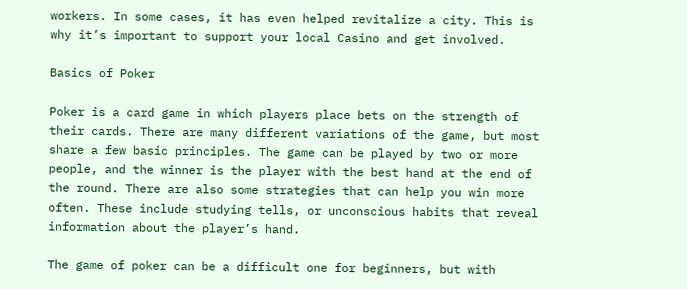workers. In some cases, it has even helped revitalize a city. This is why it’s important to support your local Casino and get involved.

Basics of Poker

Poker is a card game in which players place bets on the strength of their cards. There are many different variations of the game, but most share a few basic principles. The game can be played by two or more people, and the winner is the player with the best hand at the end of the round. There are also some strategies that can help you win more often. These include studying tells, or unconscious habits that reveal information about the player’s hand.

The game of poker can be a difficult one for beginners, but with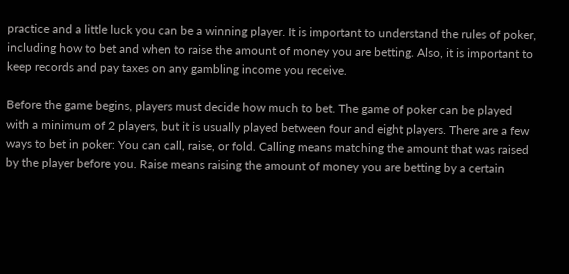practice and a little luck you can be a winning player. It is important to understand the rules of poker, including how to bet and when to raise the amount of money you are betting. Also, it is important to keep records and pay taxes on any gambling income you receive.

Before the game begins, players must decide how much to bet. The game of poker can be played with a minimum of 2 players, but it is usually played between four and eight players. There are a few ways to bet in poker: You can call, raise, or fold. Calling means matching the amount that was raised by the player before you. Raise means raising the amount of money you are betting by a certain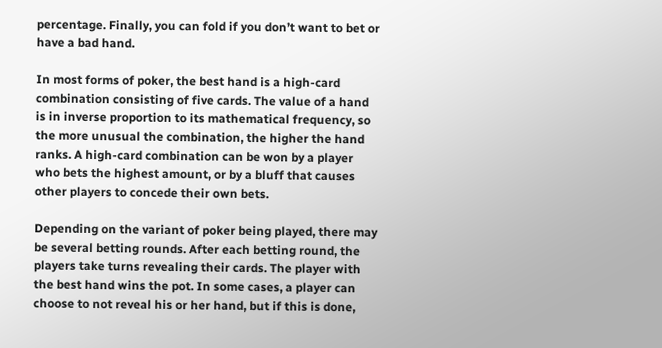percentage. Finally, you can fold if you don’t want to bet or have a bad hand.

In most forms of poker, the best hand is a high-card combination consisting of five cards. The value of a hand is in inverse proportion to its mathematical frequency, so the more unusual the combination, the higher the hand ranks. A high-card combination can be won by a player who bets the highest amount, or by a bluff that causes other players to concede their own bets.

Depending on the variant of poker being played, there may be several betting rounds. After each betting round, the players take turns revealing their cards. The player with the best hand wins the pot. In some cases, a player can choose to not reveal his or her hand, but if this is done,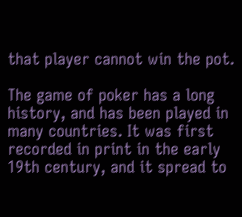that player cannot win the pot.

The game of poker has a long history, and has been played in many countries. It was first recorded in print in the early 19th century, and it spread to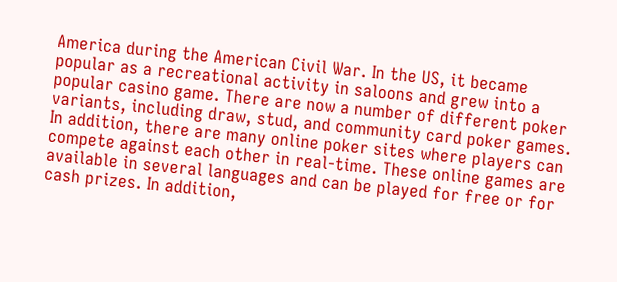America during the American Civil War. In the US, it became popular as a recreational activity in saloons and grew into a popular casino game. There are now a number of different poker variants, including draw, stud, and community card poker games. In addition, there are many online poker sites where players can compete against each other in real-time. These online games are available in several languages and can be played for free or for cash prizes. In addition,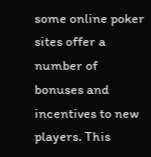some online poker sites offer a number of bonuses and incentives to new players. This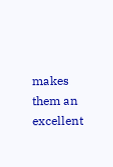makes them an excellent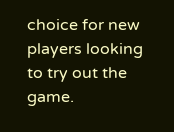choice for new players looking to try out the game.